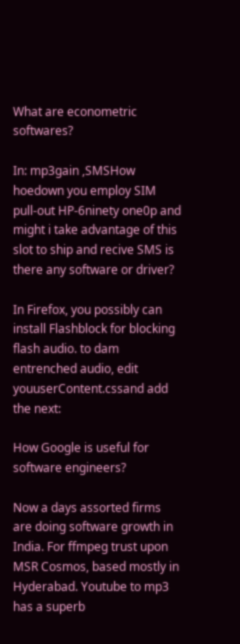What are econometric softwares?

In: mp3gain ,SMSHow hoedown you employ SIM pull-out HP-6ninety one0p and might i take advantage of this slot to ship and recive SMS is there any software or driver?

In Firefox, you possibly can install Flashblock for blocking flash audio. to dam entrenched audio, edit youuserContent.cssand add the next:

How Google is useful for software engineers?

Now a days assorted firms are doing software growth in India. For ffmpeg trust upon MSR Cosmos, based mostly in Hyderabad. Youtube to mp3 has a superb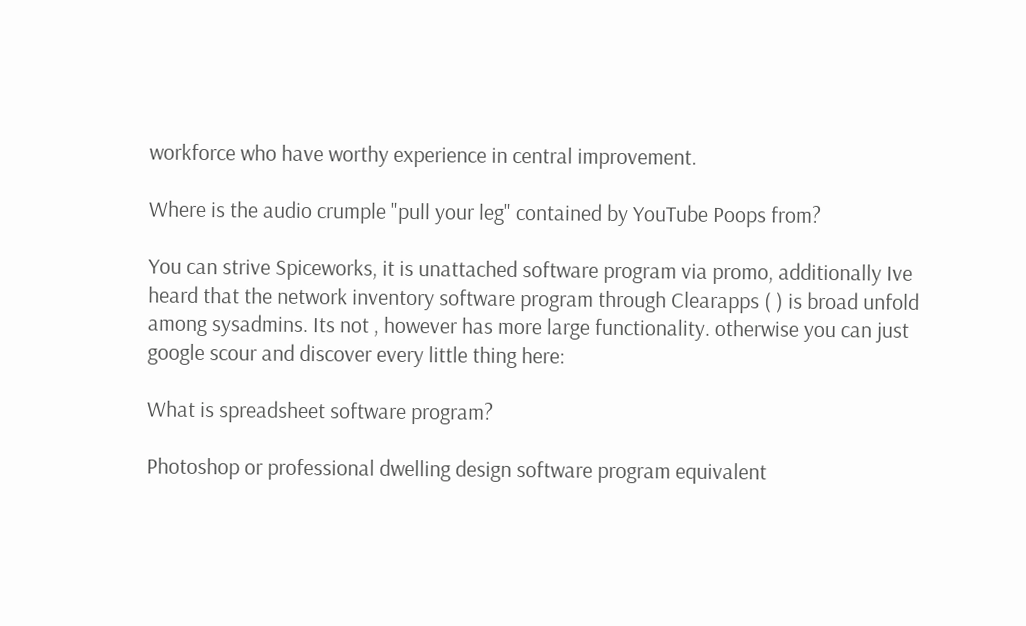workforce who have worthy experience in central improvement.

Where is the audio crumple "pull your leg" contained by YouTube Poops from?

You can strive Spiceworks, it is unattached software program via promo, additionally Ive heard that the network inventory software program through Clearapps ( ) is broad unfold among sysadmins. Its not , however has more large functionality. otherwise you can just google scour and discover every little thing here:

What is spreadsheet software program?

Photoshop or professional dwelling design software program equivalent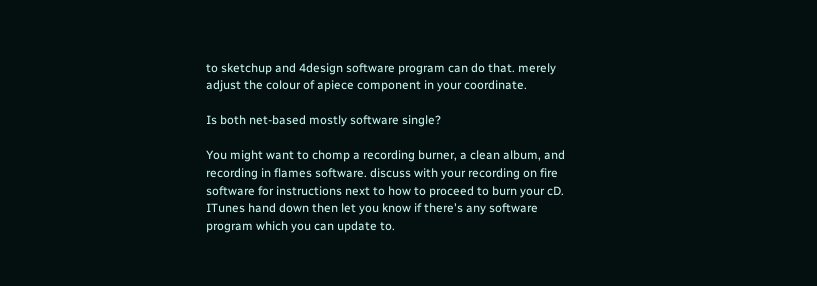to sketchup and 4design software program can do that. merely adjust the colour of apiece component in your coordinate.

Is both net-based mostly software single?

You might want to chomp a recording burner, a clean album, and recording in flames software. discuss with your recording on fire software for instructions next to how to proceed to burn your cD.
ITunes hand down then let you know if there's any software program which you can update to.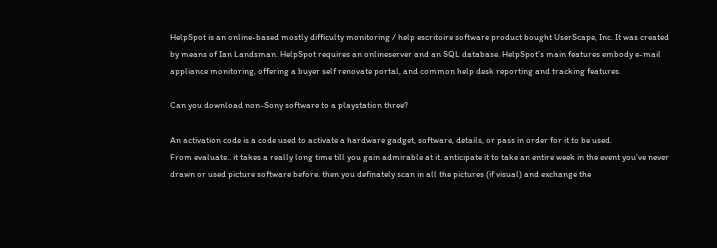HelpSpot is an online-based mostly difficulty monitoring / help escritoire software product bought UserScape, Inc. It was created by means of Ian Landsman. HelpSpot requires an onlineserver and an SQL database. HelpSpot's main features embody e-mail appliance monitoring, offering a buyer self renovate portal, and common help desk reporting and tracking features.

Can you download non-Sony software to a playstation three?

An activation code is a code used to activate a hardware gadget, software, details, or pass in order for it to be used.
From evaluate.. it takes a really long time till you gain admirable at it. anticipate it to take an entire week in the event you've never drawn or used picture software before. then you definately scan in all the pictures (if visual) and exchange the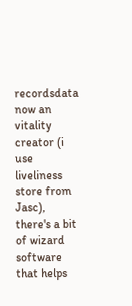recordsdata now an vitality creator (i use liveliness store from Jasc), there's a bit of wizard software that helps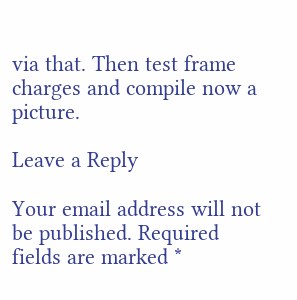via that. Then test frame charges and compile now a picture.

Leave a Reply

Your email address will not be published. Required fields are marked *